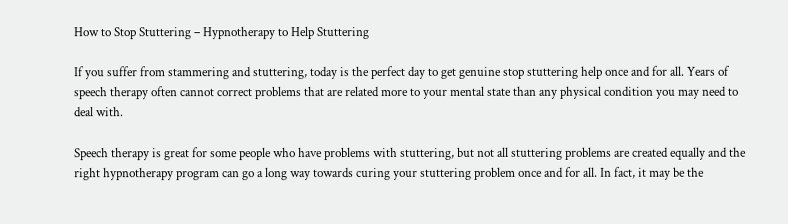How to Stop Stuttering – Hypnotherapy to Help Stuttering

If you suffer from stammering and stuttering, today is the perfect day to get genuine stop stuttering help once and for all. Years of speech therapy often cannot correct problems that are related more to your mental state than any physical condition you may need to deal with.

Speech therapy is great for some people who have problems with stuttering, but not all stuttering problems are created equally and the right hypnotherapy program can go a long way towards curing your stuttering problem once and for all. In fact, it may be the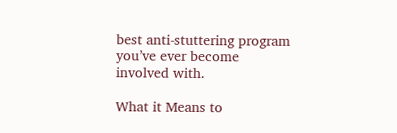best anti-stuttering program you’ve ever become involved with.

What it Means to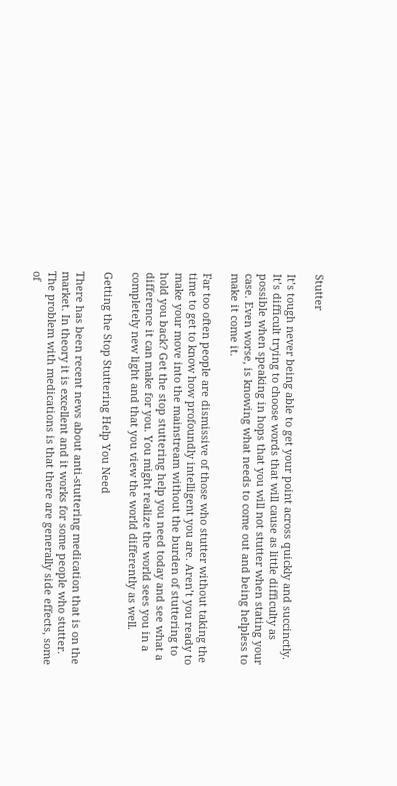Stutter

It’s tough never being able to get your point across quickly and succinctly. It’s difficult trying to choose words that will cause as little difficulty as possible when speaking in hops that you will not stutter when stating your case. Even worse, is knowing what needs to come out and being helpless to make it come it.

Far too often people are dismissive of those who stutter without taking the time to get to know how profoundly intelligent you are. Aren’t you ready to make your move into the mainstream without the burden of stuttering to hold you back? Get the stop stuttering help you need today and see what a difference it can make for you. You might realize the world sees you in a completely new light and that you view the world differently as well.

Getting the Stop Stuttering Help You Need

There has been recent news about anti-stuttering medication that is on the market. In theory it is excellent and it works for some people who stutter. The problem with medications is that there are generally side effects, some of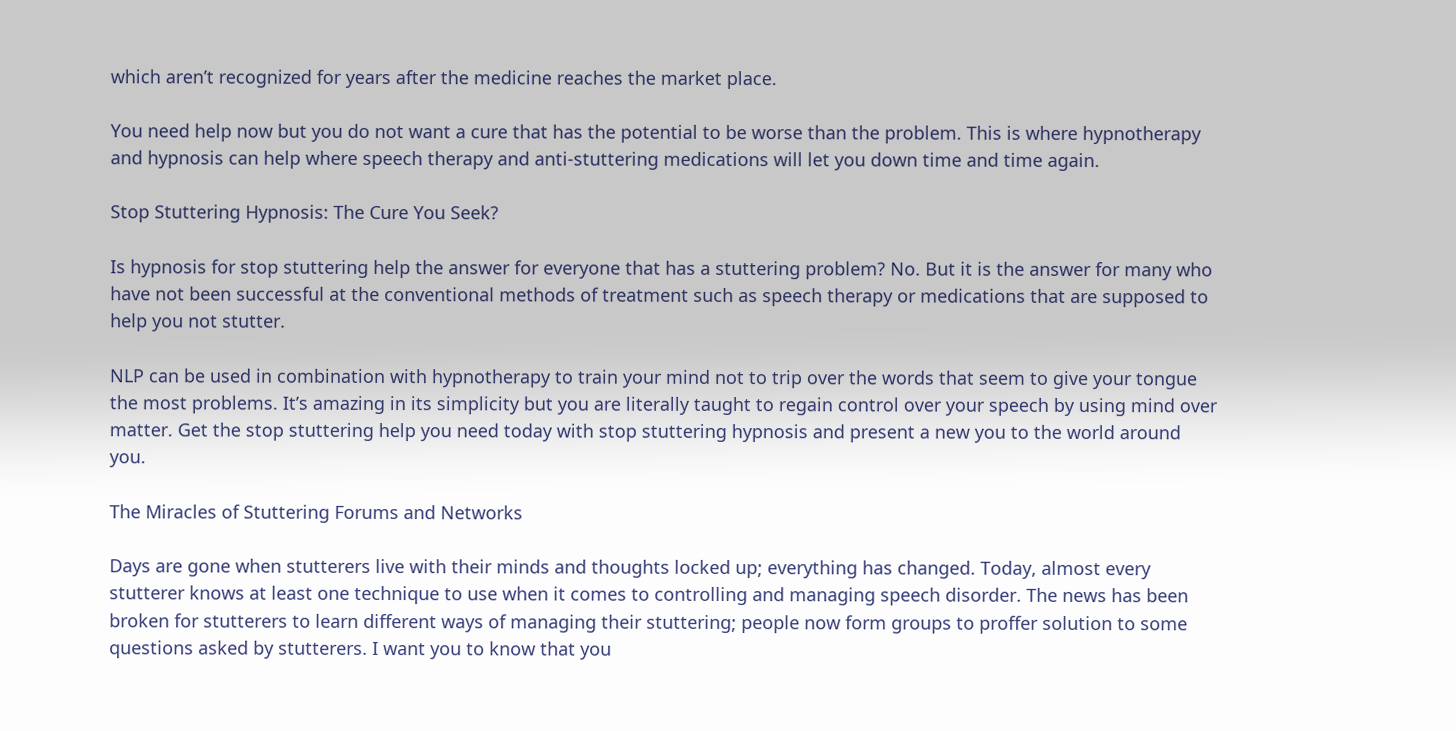which aren’t recognized for years after the medicine reaches the market place.

You need help now but you do not want a cure that has the potential to be worse than the problem. This is where hypnotherapy and hypnosis can help where speech therapy and anti-stuttering medications will let you down time and time again.

Stop Stuttering Hypnosis: The Cure You Seek?

Is hypnosis for stop stuttering help the answer for everyone that has a stuttering problem? No. But it is the answer for many who have not been successful at the conventional methods of treatment such as speech therapy or medications that are supposed to help you not stutter.

NLP can be used in combination with hypnotherapy to train your mind not to trip over the words that seem to give your tongue the most problems. It’s amazing in its simplicity but you are literally taught to regain control over your speech by using mind over matter. Get the stop stuttering help you need today with stop stuttering hypnosis and present a new you to the world around you.

The Miracles of Stuttering Forums and Networks

Days are gone when stutterers live with their minds and thoughts locked up; everything has changed. Today, almost every stutterer knows at least one technique to use when it comes to controlling and managing speech disorder. The news has been broken for stutterers to learn different ways of managing their stuttering; people now form groups to proffer solution to some questions asked by stutterers. I want you to know that you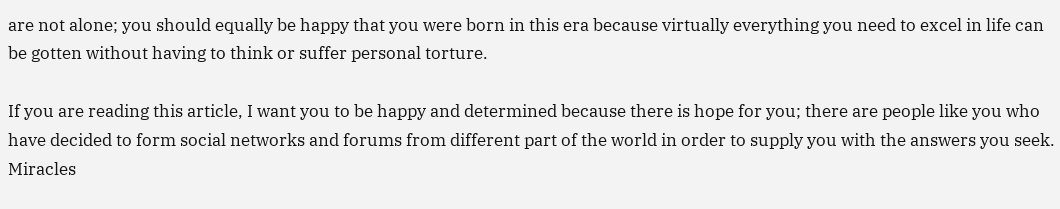are not alone; you should equally be happy that you were born in this era because virtually everything you need to excel in life can be gotten without having to think or suffer personal torture.

If you are reading this article, I want you to be happy and determined because there is hope for you; there are people like you who have decided to form social networks and forums from different part of the world in order to supply you with the answers you seek. Miracles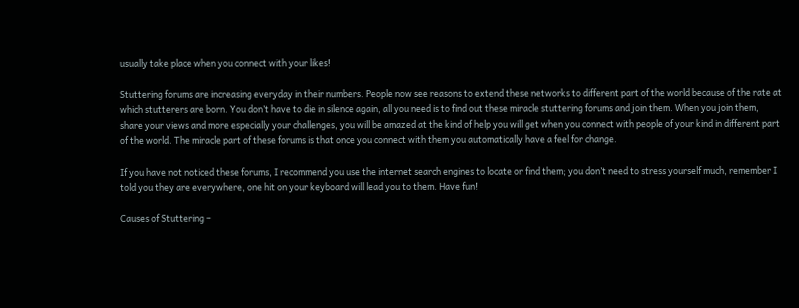usually take place when you connect with your likes!

Stuttering forums are increasing everyday in their numbers. People now see reasons to extend these networks to different part of the world because of the rate at which stutterers are born. You don’t have to die in silence again, all you need is to find out these miracle stuttering forums and join them. When you join them, share your views and more especially your challenges, you will be amazed at the kind of help you will get when you connect with people of your kind in different part of the world. The miracle part of these forums is that once you connect with them you automatically have a feel for change.

If you have not noticed these forums, I recommend you use the internet search engines to locate or find them; you don’t need to stress yourself much, remember I told you they are everywhere, one hit on your keyboard will lead you to them. Have fun!

Causes of Stuttering –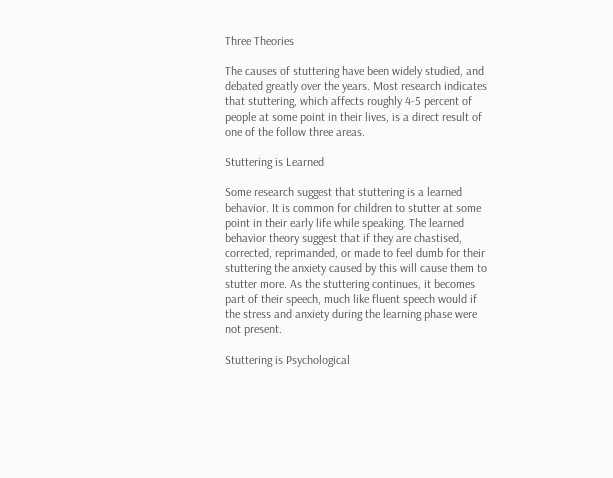Three Theories

The causes of stuttering have been widely studied, and debated greatly over the years. Most research indicates that stuttering, which affects roughly 4-5 percent of people at some point in their lives, is a direct result of one of the follow three areas.

Stuttering is Learned

Some research suggest that stuttering is a learned behavior. It is common for children to stutter at some point in their early life while speaking. The learned behavior theory suggest that if they are chastised, corrected, reprimanded, or made to feel dumb for their stuttering the anxiety caused by this will cause them to stutter more. As the stuttering continues, it becomes part of their speech, much like fluent speech would if the stress and anxiety during the learning phase were not present.

Stuttering is Psychological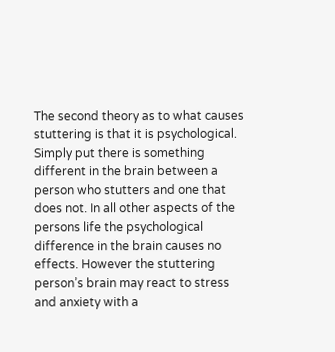The second theory as to what causes stuttering is that it is psychological. Simply put there is something different in the brain between a person who stutters and one that does not. In all other aspects of the persons life the psychological difference in the brain causes no effects. However the stuttering person’s brain may react to stress and anxiety with a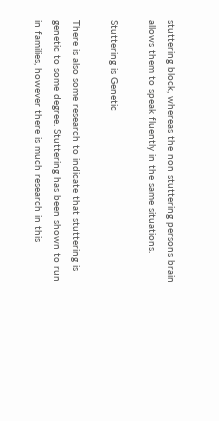stuttering block, whereas the non stuttering persons brain allows them to speak fluently in the same situations.

Stuttering is Genetic

There is also some research to indicate that stuttering is genetic to some degree. Stuttering has been shown to run in families, however there is much research in this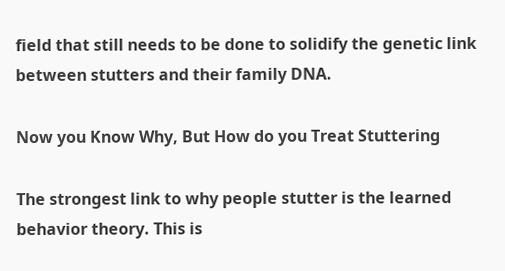field that still needs to be done to solidify the genetic link between stutters and their family DNA.

Now you Know Why, But How do you Treat Stuttering

The strongest link to why people stutter is the learned behavior theory. This is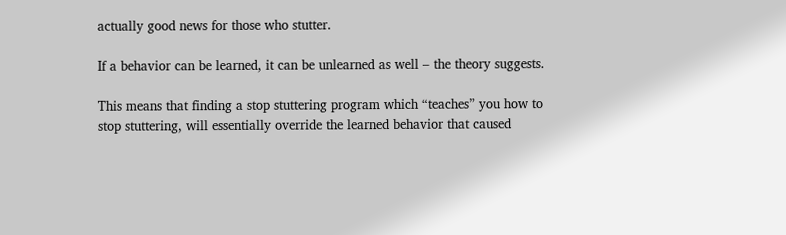actually good news for those who stutter.

If a behavior can be learned, it can be unlearned as well – the theory suggests.

This means that finding a stop stuttering program which “teaches” you how to stop stuttering, will essentially override the learned behavior that caused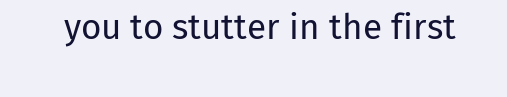you to stutter in the first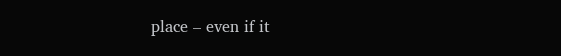place – even if it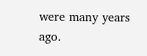were many years ago.